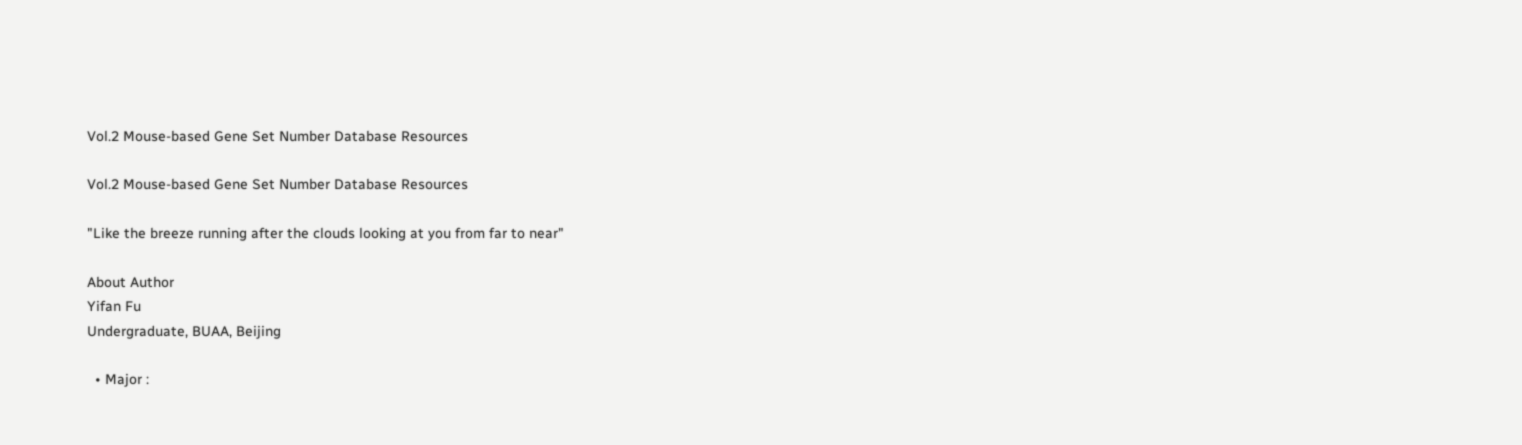Vol.2 Mouse-based Gene Set Number Database Resources

Vol.2 Mouse-based Gene Set Number Database Resources

"Like the breeze running after the clouds looking at you from far to near"

About Author
Yifan Fu
Undergraduate, BUAA, Beijing

  • Major :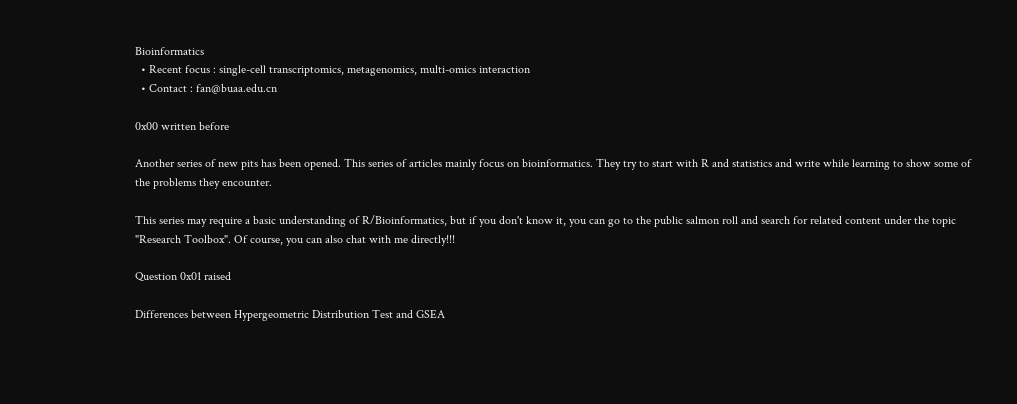Bioinformatics
  • Recent focus : single-cell transcriptomics, metagenomics, multi-omics interaction
  • Contact : fan@buaa.edu.cn

0x00 written before

Another series of new pits has been opened. This series of articles mainly focus on bioinformatics. They try to start with R and statistics and write while learning to show some of the problems they encounter.

This series may require a basic understanding of R/Bioinformatics, but if you don't know it, you can go to the public salmon roll and search for related content under the topic "Research Toolbox". Of course, you can also chat with me directly!!!

Question 0x01 raised

Differences between Hypergeometric Distribution Test and GSEA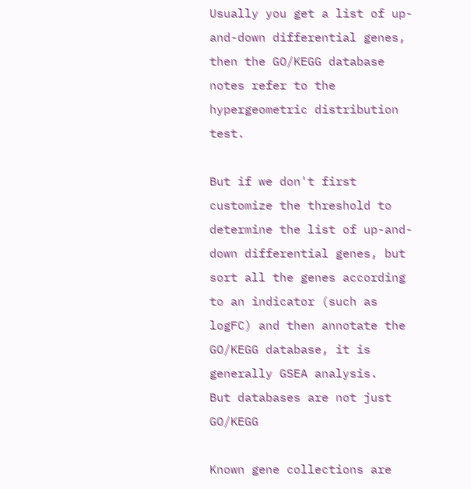Usually you get a list of up-and-down differential genes, then the GO/KEGG database notes refer to the hypergeometric distribution test.

But if we don't first customize the threshold to determine the list of up-and-down differential genes, but sort all the genes according to an indicator (such as logFC) and then annotate the GO/KEGG database, it is generally GSEA analysis.
But databases are not just GO/KEGG

Known gene collections are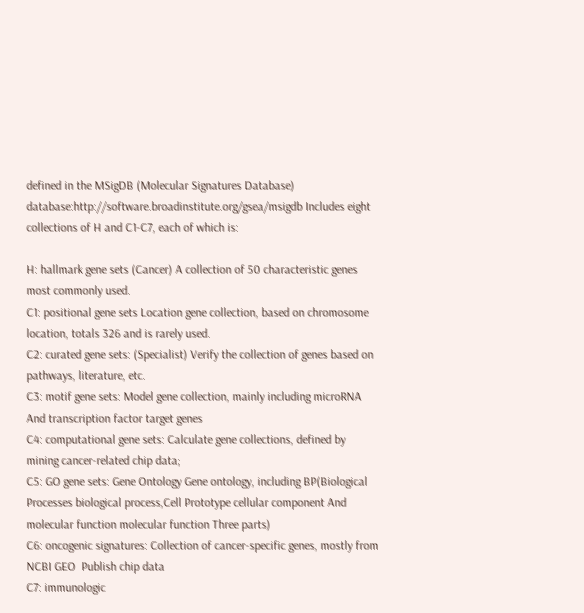defined in the MSigDB (Molecular Signatures Database) database:http://software.broadinstitute.org/gsea/msigdb Includes eight collections of H and C1-C7, each of which is:

H: hallmark gene sets (Cancer) A collection of 50 characteristic genes most commonly used.
C1: positional gene sets Location gene collection, based on chromosome location, totals 326 and is rarely used.
C2: curated gene sets: (Specialist) Verify the collection of genes based on pathways, literature, etc.
C3: motif gene sets: Model gene collection, mainly including microRNA And transcription factor target genes
C4: computational gene sets: Calculate gene collections, defined by mining cancer-related chip data;
C5: GO gene sets: Gene Ontology Gene ontology, including BP(Biological Processes biological process,Cell Prototype cellular component And molecular function molecular function Three parts)
C6: oncogenic signatures: Collection of cancer-specific genes, mostly from NCBI GEO  Publish chip data
C7: immunologic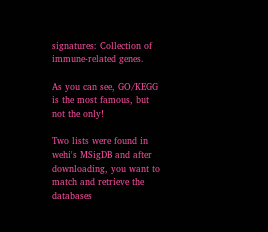signatures: Collection of immune-related genes.

As you can see, GO/KEGG is the most famous, but not the only!

Two lists were found in wehi's MSigDB and after downloading, you want to match and retrieve the databases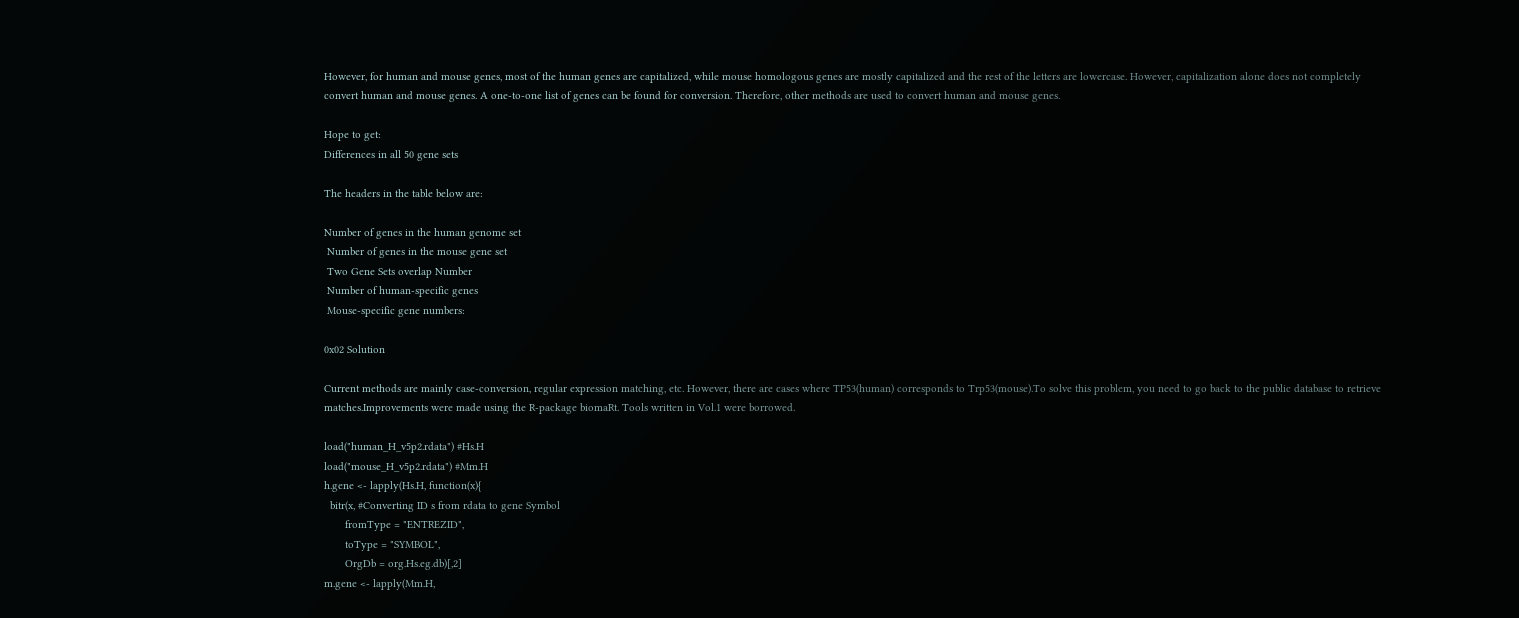However, for human and mouse genes, most of the human genes are capitalized, while mouse homologous genes are mostly capitalized and the rest of the letters are lowercase. However, capitalization alone does not completely convert human and mouse genes. A one-to-one list of genes can be found for conversion. Therefore, other methods are used to convert human and mouse genes.

Hope to get:
Differences in all 50 gene sets

The headers in the table below are:

Number of genes in the human genome set
 Number of genes in the mouse gene set
 Two Gene Sets overlap Number
 Number of human-specific genes
 Mouse-specific gene numbers:

0x02 Solution

Current methods are mainly case-conversion, regular expression matching, etc. However, there are cases where TP53(human) corresponds to Trp53(mouse).To solve this problem, you need to go back to the public database to retrieve matches.Improvements were made using the R-package biomaRt. Tools written in Vol.1 were borrowed.

load("human_H_v5p2.rdata") #Hs.H
load("mouse_H_v5p2.rdata") #Mm.H
h.gene <- lapply(Hs.H, function(x){
  bitr(x, #Converting ID s from rdata to gene Symbol
       fromType = "ENTREZID",
       toType = "SYMBOL",
       OrgDb = org.Hs.eg.db)[,2]
m.gene <- lapply(Mm.H,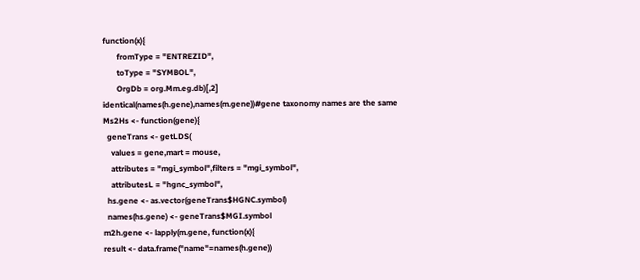function(x){
       fromType = "ENTREZID",
       toType = "SYMBOL",
       OrgDb = org.Mm.eg.db)[,2]
identical(names(h.gene),names(m.gene))#gene taxonomy names are the same
Ms2Hs <- function(gene){
  geneTrans <- getLDS(
    values = gene,mart = mouse,
    attributes = "mgi_symbol",filters = "mgi_symbol",
    attributesL = "hgnc_symbol",
  hs.gene <- as.vector(geneTrans$HGNC.symbol)
  names(hs.gene) <- geneTrans$MGI.symbol
m2h.gene <- lapply(m.gene, function(x){
result <- data.frame("name"=names(h.gene))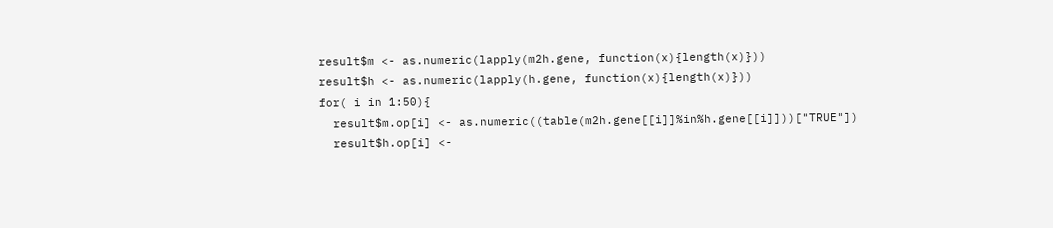result$m <- as.numeric(lapply(m2h.gene, function(x){length(x)}))
result$h <- as.numeric(lapply(h.gene, function(x){length(x)}))
for( i in 1:50){
  result$m.op[i] <- as.numeric((table(m2h.gene[[i]]%in%h.gene[[i]]))["TRUE"])
  result$h.op[i] <-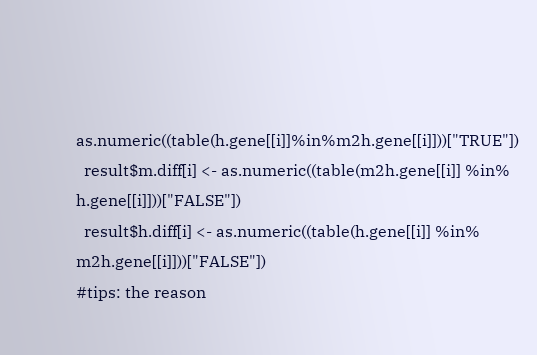as.numeric((table(h.gene[[i]]%in%m2h.gene[[i]]))["TRUE"])
  result$m.diff[i] <- as.numeric((table(m2h.gene[[i]] %in% h.gene[[i]]))["FALSE"])
  result$h.diff[i] <- as.numeric((table(h.gene[[i]] %in% m2h.gene[[i]]))["FALSE"])
#tips: the reason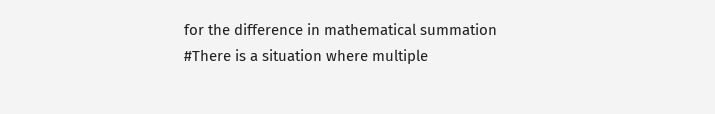for the difference in mathematical summation
#There is a situation where multiple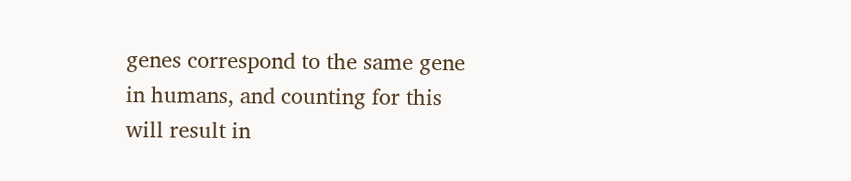genes correspond to the same gene in humans, and counting for this will result in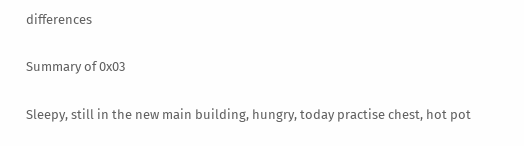differences

Summary of 0x03

Sleepy, still in the new main building, hungry, today practise chest, hot pot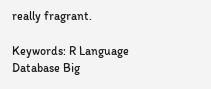really fragrant.

Keywords: R Language Database Big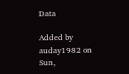Data

Added by auday1982 on Sun,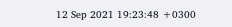12 Sep 2021 19:23:48 +0300